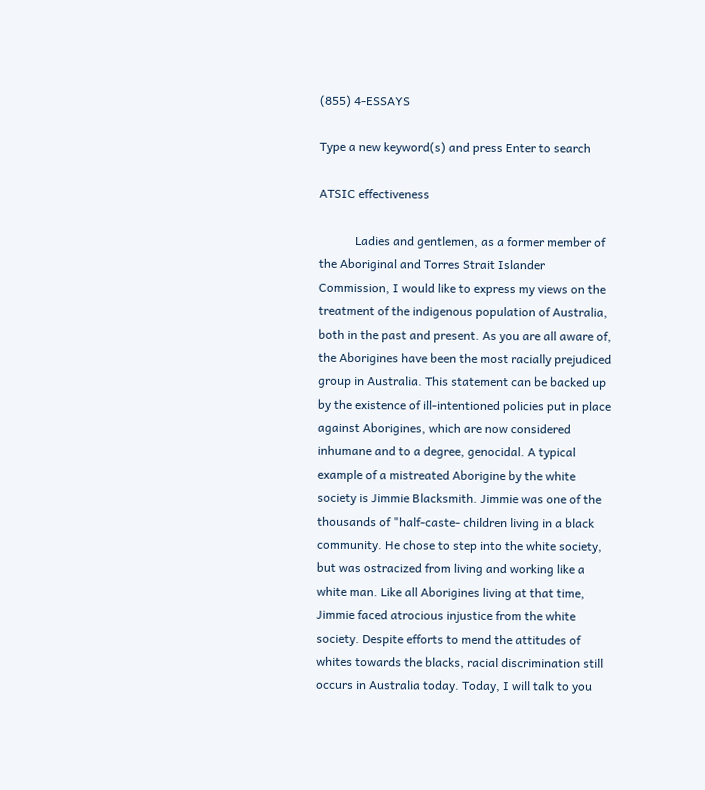(855) 4-ESSAYS

Type a new keyword(s) and press Enter to search

ATSIC effectiveness

            Ladies and gentlemen, as a former member of the Aboriginal and Torres Strait Islander Commission, I would like to express my views on the treatment of the indigenous population of Australia, both in the past and present. As you are all aware of, the Aborigines have been the most racially prejudiced group in Australia. This statement can be backed up by the existence of ill-intentioned policies put in place against Aborigines, which are now considered inhumane and to a degree, genocidal. A typical example of a mistreated Aborigine by the white society is Jimmie Blacksmith. Jimmie was one of the thousands of "half-caste- children living in a black community. He chose to step into the white society, but was ostracized from living and working like a white man. Like all Aborigines living at that time, Jimmie faced atrocious injustice from the white society. Despite efforts to mend the attitudes of whites towards the blacks, racial discrimination still occurs in Australia today. Today, I will talk to you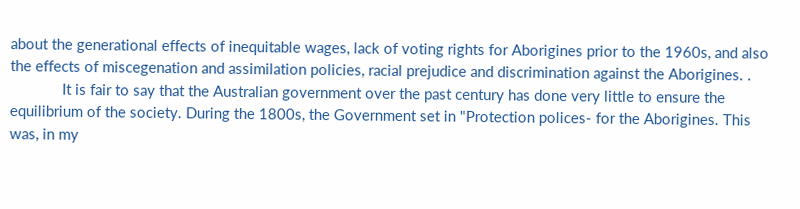about the generational effects of inequitable wages, lack of voting rights for Aborigines prior to the 1960s, and also the effects of miscegenation and assimilation policies, racial prejudice and discrimination against the Aborigines. .
             It is fair to say that the Australian government over the past century has done very little to ensure the equilibrium of the society. During the 1800s, the Government set in "Protection polices- for the Aborigines. This was, in my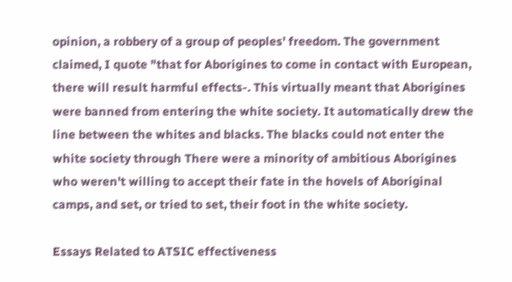opinion, a robbery of a group of peoples' freedom. The government claimed, I quote "that for Aborigines to come in contact with European, there will result harmful effects-. This virtually meant that Aborigines were banned from entering the white society. It automatically drew the line between the whites and blacks. The blacks could not enter the white society through There were a minority of ambitious Aborigines who weren't willing to accept their fate in the hovels of Aboriginal camps, and set, or tried to set, their foot in the white society.

Essays Related to ATSIC effectiveness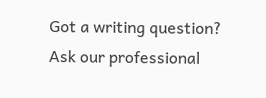Got a writing question? Ask our professional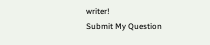writer!
Submit My Question